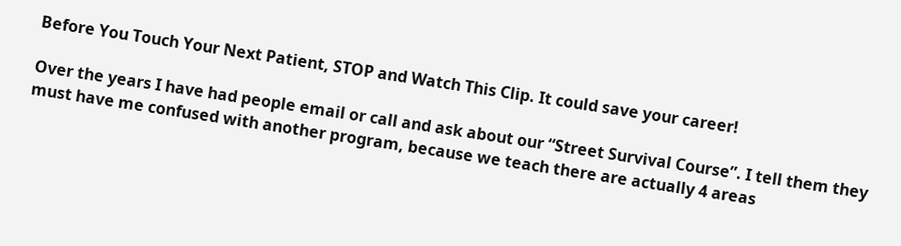Before You Touch Your Next Patient, STOP and Watch This Clip. It could save your career!

Over the years I have had people email or call and ask about our “Street Survival Course”. I tell them they must have me confused with another program, because we teach there are actually 4 areas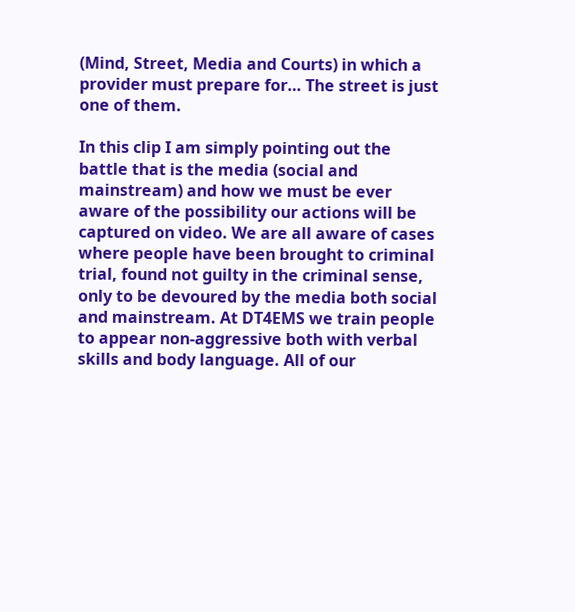(Mind, Street, Media and Courts) in which a provider must prepare for… The street is just one of them.

In this clip I am simply pointing out the battle that is the media (social and mainstream) and how we must be ever aware of the possibility our actions will be captured on video. We are all aware of cases where people have been brought to criminal trial, found not guilty in the criminal sense, only to be devoured by the media both social and mainstream. At DT4EMS we train people to appear non-aggressive both with verbal skills and body language. All of our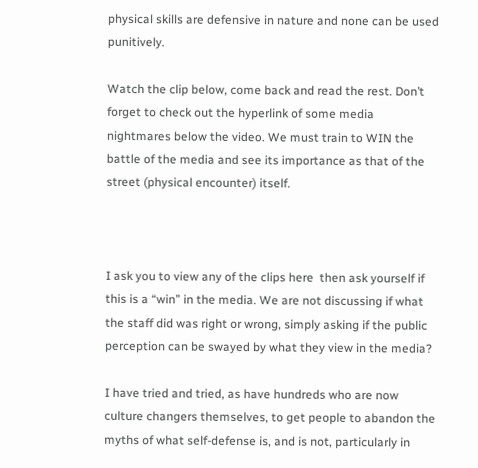physical skills are defensive in nature and none can be used punitively.

Watch the clip below, come back and read the rest. Don’t forget to check out the hyperlink of some media nightmares below the video. We must train to WIN the battle of the media and see its importance as that of the street (physical encounter) itself.



I ask you to view any of the clips here  then ask yourself if this is a “win” in the media. We are not discussing if what the staff did was right or wrong, simply asking if the public perception can be swayed by what they view in the media?

I have tried and tried, as have hundreds who are now culture changers themselves, to get people to abandon the myths of what self-defense is, and is not, particularly in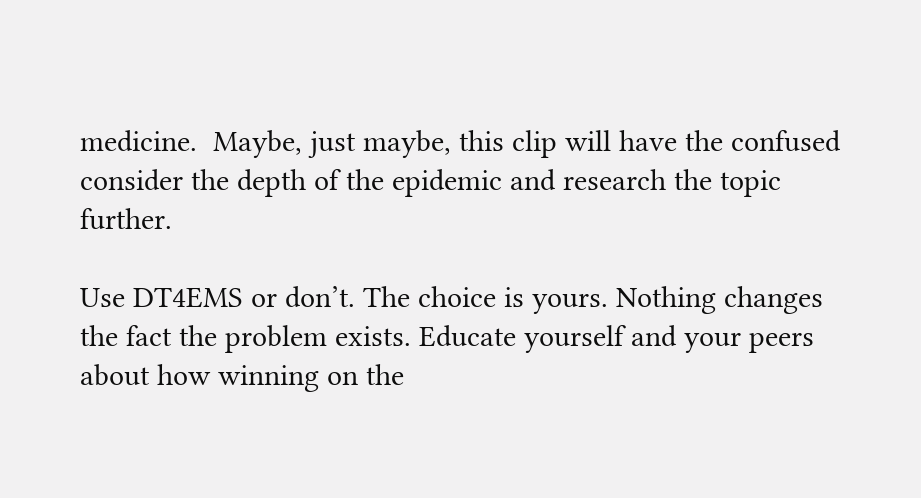medicine.  Maybe, just maybe, this clip will have the confused consider the depth of the epidemic and research the topic further.

Use DT4EMS or don’t. The choice is yours. Nothing changes the fact the problem exists. Educate yourself and your peers about how winning on the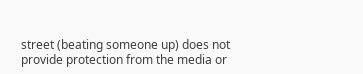street (beating someone up) does not provide protection from the media or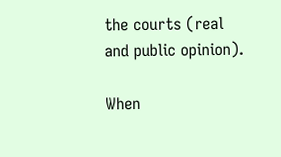the courts (real and public opinion).

When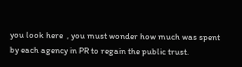you look here  , you must wonder how much was spent by each agency in PR to regain the public trust.